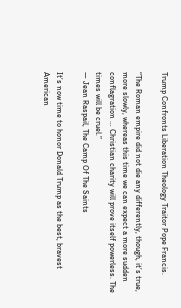Trump Confronts Liberation Theology Traitor Pope Francis.

“The Roman empire did not die any differently, though, it’s true, more slowly, whereas this time we can expect a more sudden conflagration … Christian charity will prove itself powerless. The times will be cruel.”
— Jean Raspail, The Camp Of The Saints

It’s now time to honor Donald Trump as the best, bravest American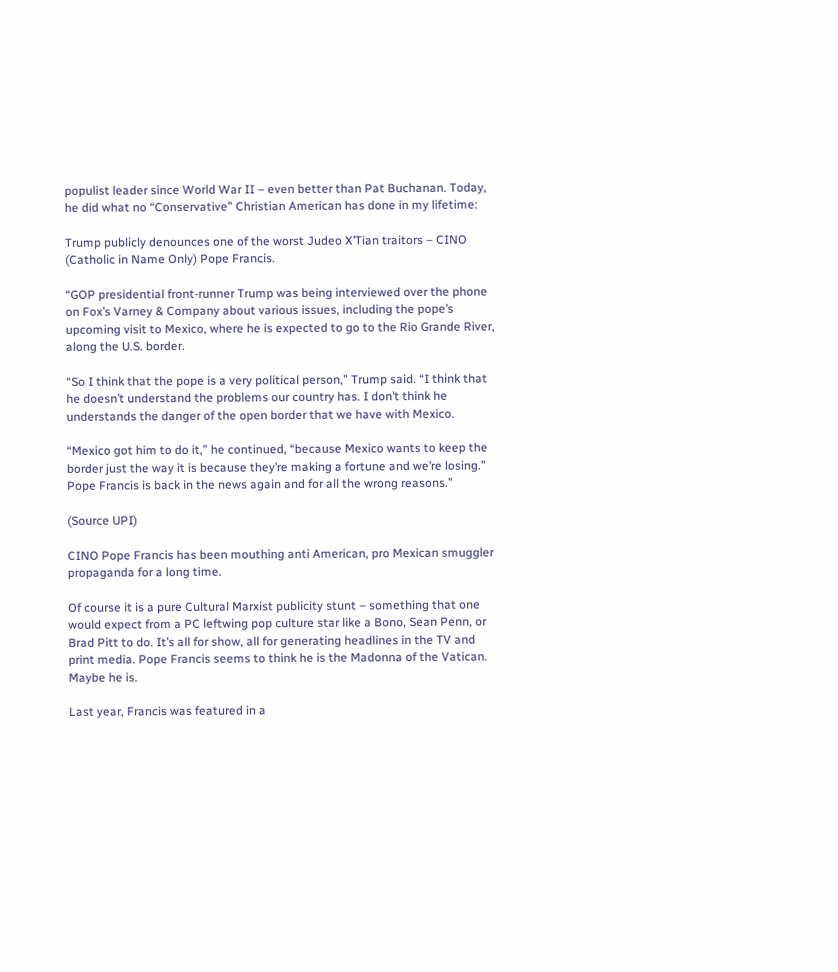populist leader since World War II – even better than Pat Buchanan. Today, he did what no “Conservative” Christian American has done in my lifetime:

Trump publicly denounces one of the worst Judeo X’Tian traitors – CINO (Catholic in Name Only) Pope Francis.

“GOP presidential front-runner Trump was being interviewed over the phone on Fox’s Varney & Company about various issues, including the pope’s upcoming visit to Mexico, where he is expected to go to the Rio Grande River, along the U.S. border.

“So I think that the pope is a very political person,” Trump said. “I think that he doesn’t understand the problems our country has. I don’t think he understands the danger of the open border that we have with Mexico.

“Mexico got him to do it,” he continued, “because Mexico wants to keep the border just the way it is because they’re making a fortune and we’re losing.”
Pope Francis is back in the news again and for all the wrong reasons.”

(Source UPI)

CINO Pope Francis has been mouthing anti American, pro Mexican smuggler propaganda for a long time.

Of course it is a pure Cultural Marxist publicity stunt – something that one would expect from a PC leftwing pop culture star like a Bono, Sean Penn, or Brad Pitt to do. It’s all for show, all for generating headlines in the TV and print media. Pope Francis seems to think he is the Madonna of the Vatican. Maybe he is.

Last year, Francis was featured in a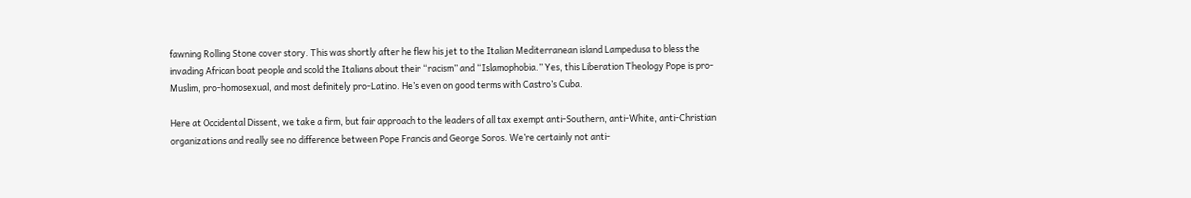fawning Rolling Stone cover story. This was shortly after he flew his jet to the Italian Mediterranean island Lampedusa to bless the invading African boat people and scold the Italians about their “racism” and “Islamophobia.” Yes, this Liberation Theology Pope is pro-Muslim, pro-homosexual, and most definitely pro-Latino. He’s even on good terms with Castro’s Cuba.

Here at Occidental Dissent, we take a firm, but fair approach to the leaders of all tax exempt anti-Southern, anti-White, anti-Christian organizations and really see no difference between Pope Francis and George Soros. We’re certainly not anti-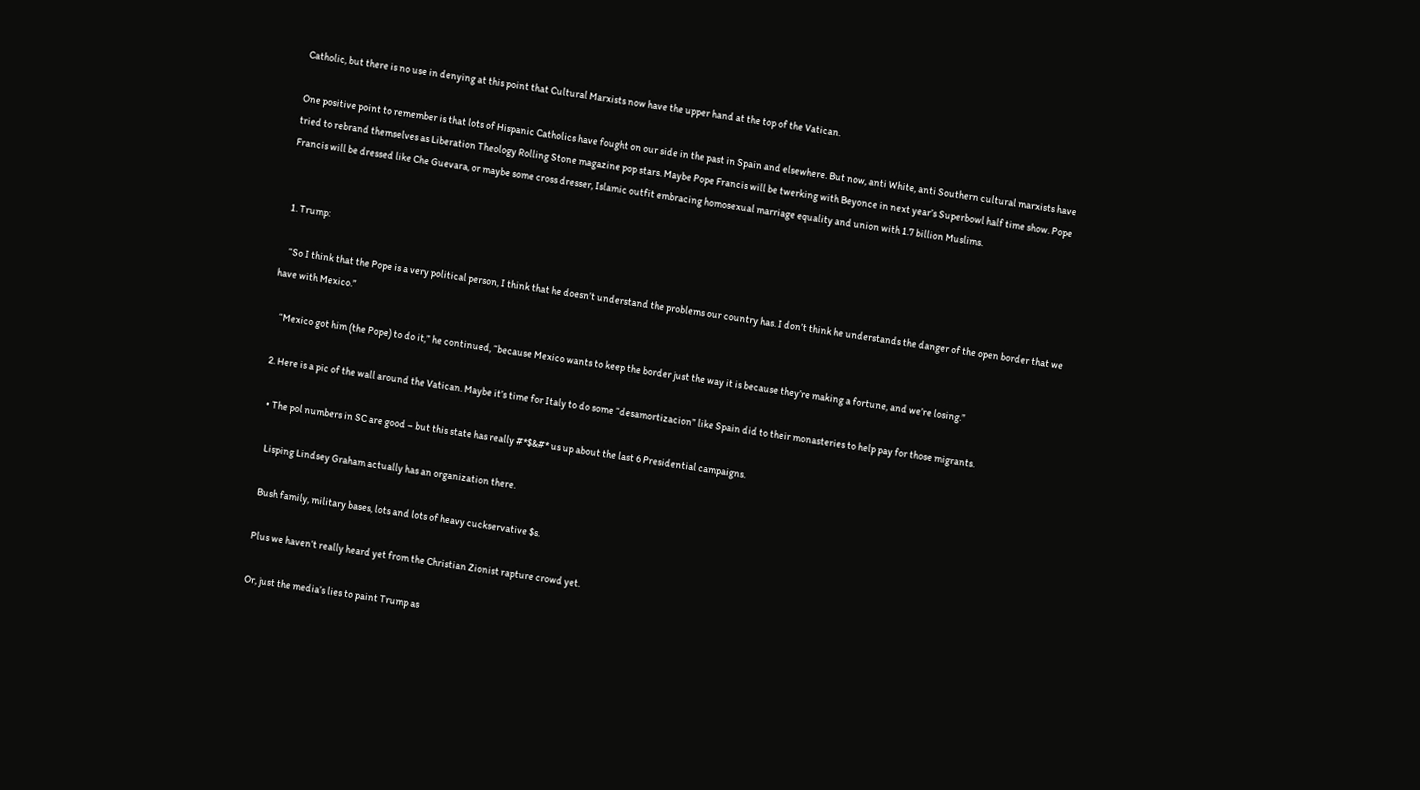Catholic, but there is no use in denying at this point that Cultural Marxists now have the upper hand at the top of the Vatican.

One positive point to remember is that lots of Hispanic Catholics have fought on our side in the past in Spain and elsewhere. But now, anti White, anti Southern cultural marxists have tried to rebrand themselves as Liberation Theology Rolling Stone magazine pop stars. Maybe Pope Francis will be twerking with Beyonce in next year’s Superbowl half time show. Pope Francis will be dressed like Che Guevara, or maybe some cross dresser, Islamic outfit embracing homosexual marriage equality and union with 1.7 billion Muslims.


  1. Trump:

    “So I think that the Pope is a very political person, I think that he doesn’t understand the problems our country has. I don’t think he understands the danger of the open border that we have with Mexico.”

    “Mexico got him (the Pope) to do it,” he continued, “because Mexico wants to keep the border just the way it is because they’re making a fortune, and we’re losing.”

  2. Here is a pic of the wall around the Vatican. Maybe it’s time for Italy to do some “desamortizacion” like Spain did to their monasteries to help pay for those migrants.

    • The pol numbers in SC are good – but this state has really #*$&#* us up about the last 6 Presidential campaigns.

      Lisping Lindsey Graham actually has an organization there.

      Bush family, military bases, lots and lots of heavy cuckservative $s.

      Plus we haven’t really heard yet from the Christian Zionist rapture crowd yet.

      Or, just the media’s lies to paint Trump as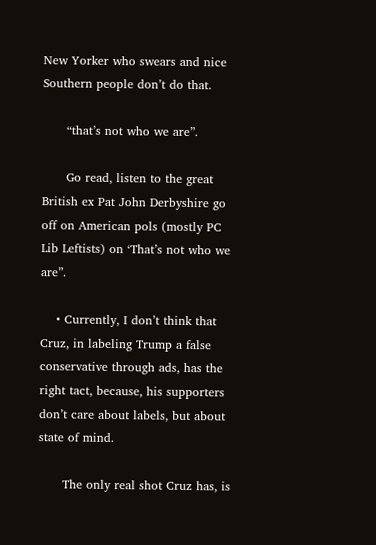New Yorker who swears and nice Southern people don’t do that.

      “that’s not who we are”.

      Go read, listen to the great British ex Pat John Derbyshire go off on American pols (mostly PC Lib Leftists) on ‘That’s not who we are”.

    • Currently, I don’t think that Cruz, in labeling Trump a false conservative through ads, has the right tact, because, his supporters don’t care about labels, but about state of mind.

      The only real shot Cruz has, is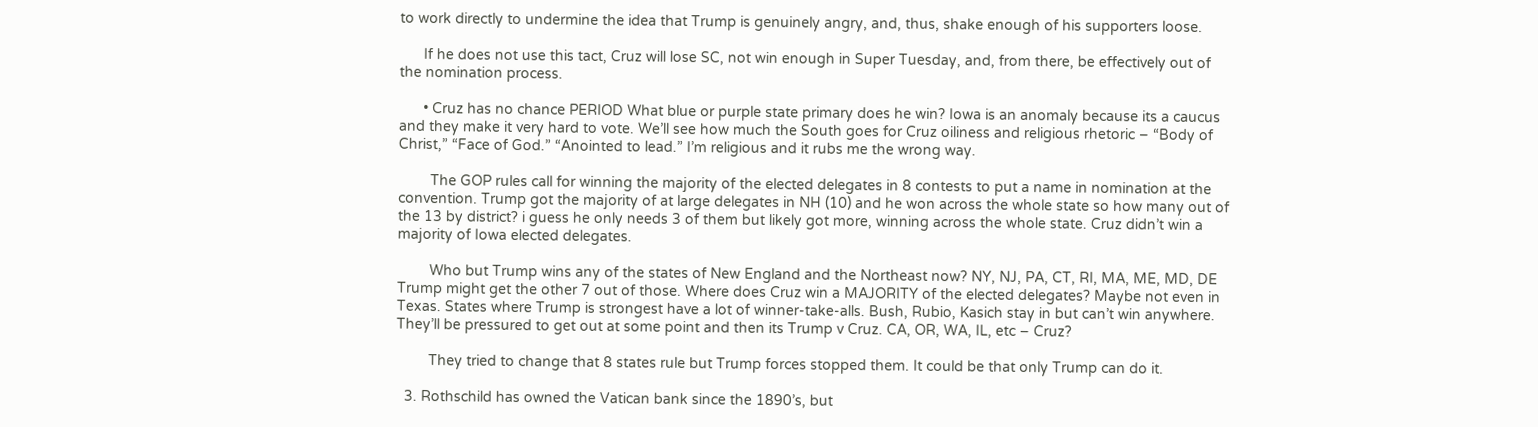to work directly to undermine the idea that Trump is genuinely angry, and, thus, shake enough of his supporters loose.

      If he does not use this tact, Cruz will lose SC, not win enough in Super Tuesday, and, from there, be effectively out of the nomination process.

      • Cruz has no chance PERIOD What blue or purple state primary does he win? Iowa is an anomaly because its a caucus and they make it very hard to vote. We’ll see how much the South goes for Cruz oiliness and religious rhetoric – “Body of Christ,” “Face of God.” “Anointed to lead.” I’m religious and it rubs me the wrong way.

        The GOP rules call for winning the majority of the elected delegates in 8 contests to put a name in nomination at the convention. Trump got the majority of at large delegates in NH (10) and he won across the whole state so how many out of the 13 by district? i guess he only needs 3 of them but likely got more, winning across the whole state. Cruz didn’t win a majority of Iowa elected delegates.

        Who but Trump wins any of the states of New England and the Northeast now? NY, NJ, PA, CT, RI, MA, ME, MD, DE Trump might get the other 7 out of those. Where does Cruz win a MAJORITY of the elected delegates? Maybe not even in Texas. States where Trump is strongest have a lot of winner-take-alls. Bush, Rubio, Kasich stay in but can’t win anywhere. They’ll be pressured to get out at some point and then its Trump v Cruz. CA, OR, WA, IL, etc – Cruz?

        They tried to change that 8 states rule but Trump forces stopped them. It could be that only Trump can do it.

  3. Rothschild has owned the Vatican bank since the 1890’s, but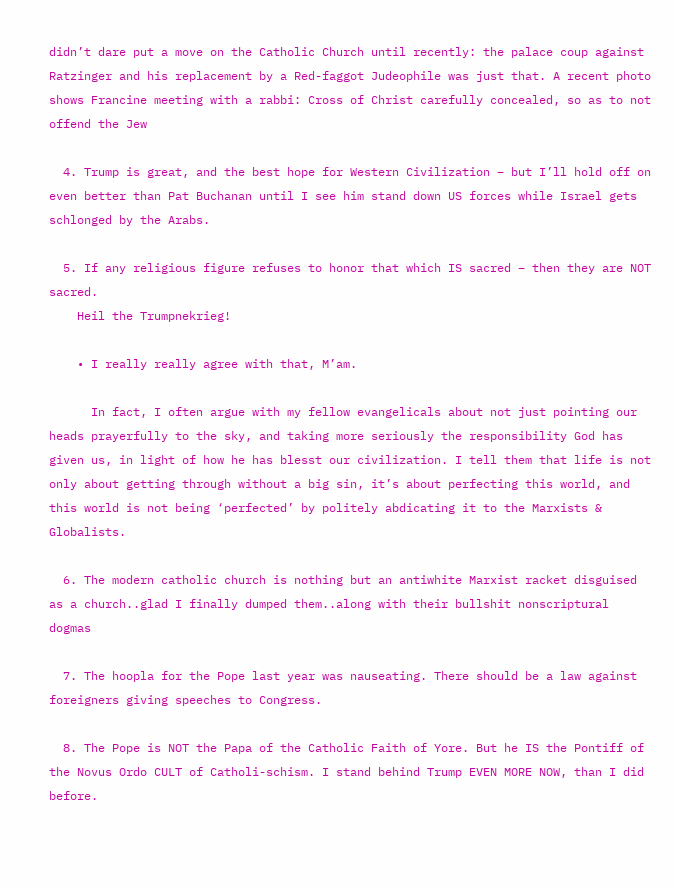didn’t dare put a move on the Catholic Church until recently: the palace coup against Ratzinger and his replacement by a Red-faggot Judeophile was just that. A recent photo shows Francine meeting with a rabbi: Cross of Christ carefully concealed, so as to not offend the Jew

  4. Trump is great, and the best hope for Western Civilization – but I’ll hold off on even better than Pat Buchanan until I see him stand down US forces while Israel gets schlonged by the Arabs.

  5. If any religious figure refuses to honor that which IS sacred – then they are NOT sacred.
    Heil the Trumpnekrieg!

    • I really really agree with that, M’am.

      In fact, I often argue with my fellow evangelicals about not just pointing our heads prayerfully to the sky, and taking more seriously the responsibility God has given us, in light of how he has blesst our civilization. I tell them that life is not only about getting through without a big sin, it’s about perfecting this world, and this world is not being ‘perfected’ by politely abdicating it to the Marxists & Globalists.

  6. The modern catholic church is nothing but an antiwhite Marxist racket disguised as a church..glad I finally dumped them..along with their bullshit nonscriptural dogmas

  7. The hoopla for the Pope last year was nauseating. There should be a law against foreigners giving speeches to Congress.

  8. The Pope is NOT the Papa of the Catholic Faith of Yore. But he IS the Pontiff of the Novus Ordo CULT of Catholi-schism. I stand behind Trump EVEN MORE NOW, than I did before.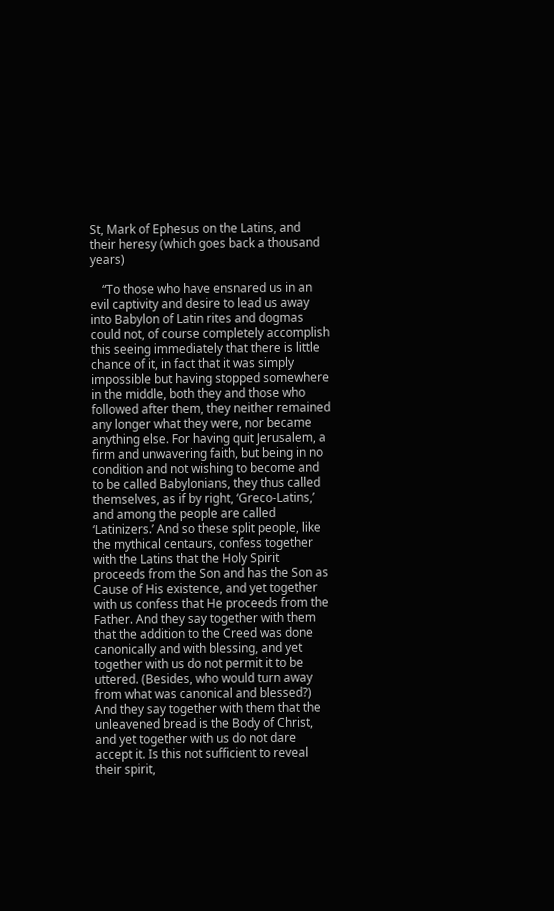St, Mark of Ephesus on the Latins, and their heresy (which goes back a thousand years)

    “To those who have ensnared us in an evil captivity and desire to lead us away into Babylon of Latin rites and dogmas could not, of course completely accomplish this seeing immediately that there is little chance of it, in fact that it was simply impossible but having stopped somewhere in the middle, both they and those who followed after them, they neither remained any longer what they were, nor became anything else. For having quit Jerusalem, a firm and unwavering faith, but being in no condition and not wishing to become and to be called Babylonians, they thus called themselves, as if by right, ‘Greco-Latins,’ and among the people are called ‘Latinizers.’ And so these split people, like the mythical centaurs, confess together with the Latins that the Holy Spirit proceeds from the Son and has the Son as Cause of His existence, and yet together with us confess that He proceeds from the Father. And they say together with them that the addition to the Creed was done canonically and with blessing, and yet together with us do not permit it to be uttered. (Besides, who would turn away from what was canonical and blessed?) And they say together with them that the unleavened bread is the Body of Christ, and yet together with us do not dare accept it. Is this not sufficient to reveal their spirit,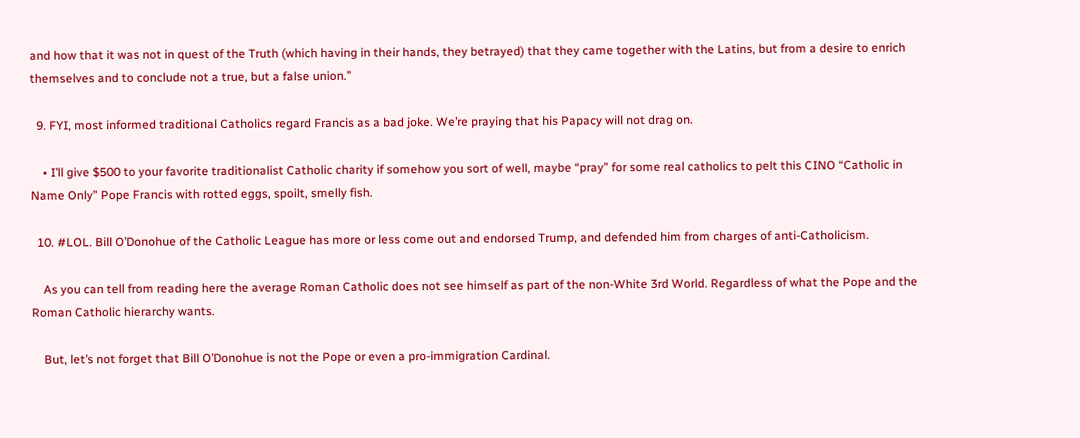and how that it was not in quest of the Truth (which having in their hands, they betrayed) that they came together with the Latins, but from a desire to enrich themselves and to conclude not a true, but a false union.”

  9. FYI, most informed traditional Catholics regard Francis as a bad joke. We’re praying that his Papacy will not drag on.

    • I’ll give $500 to your favorite traditionalist Catholic charity if somehow you sort of well, maybe “pray” for some real catholics to pelt this CINO “Catholic in Name Only” Pope Francis with rotted eggs, spoilt, smelly fish.

  10. #LOL. Bill O’Donohue of the Catholic League has more or less come out and endorsed Trump, and defended him from charges of anti-Catholicism.

    As you can tell from reading here the average Roman Catholic does not see himself as part of the non-White 3rd World. Regardless of what the Pope and the Roman Catholic hierarchy wants.

    But, let’s not forget that Bill O’Donohue is not the Pope or even a pro-immigration Cardinal.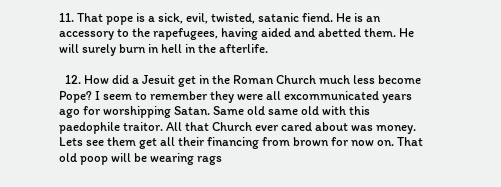11. That pope is a sick, evil, twisted, satanic fiend. He is an accessory to the rapefugees, having aided and abetted them. He will surely burn in hell in the afterlife.

  12. How did a Jesuit get in the Roman Church much less become Pope? I seem to remember they were all excommunicated years ago for worshipping Satan. Same old same old with this paedophile traitor. All that Church ever cared about was money. Lets see them get all their financing from brown for now on. That old poop will be wearing rags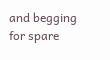and begging for spare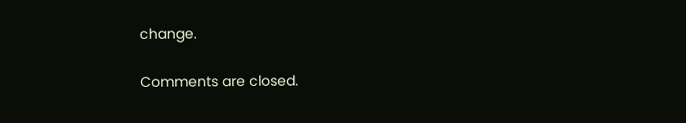change.

Comments are closed.